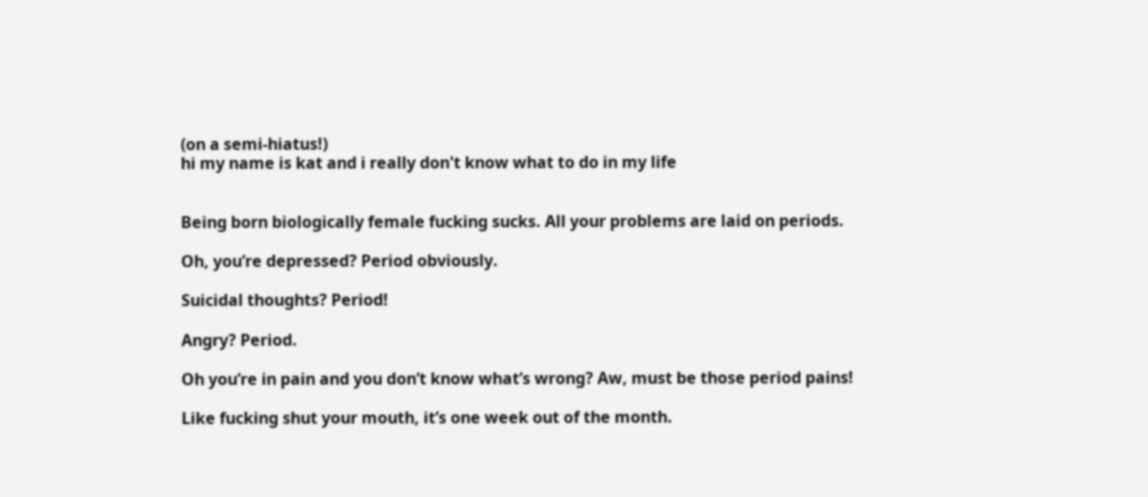(on a semi-hiatus!)
hi my name is kat and i really don't know what to do in my life


Being born biologically female fucking sucks. All your problems are laid on periods.

Oh, you’re depressed? Period obviously.

Suicidal thoughts? Period!

Angry? Period.

Oh you’re in pain and you don’t know what’s wrong? Aw, must be those period pains!

Like fucking shut your mouth, it’s one week out of the month.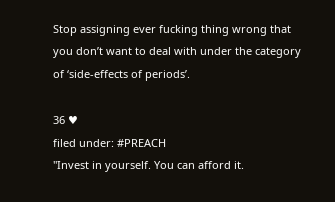Stop assigning ever fucking thing wrong that you don’t want to deal with under the category of ‘side-effects of periods’.

36 ♥
filed under: #PREACH
"Invest in yourself. You can afford it.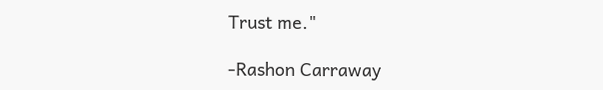Trust me."

-Rashon Carraway